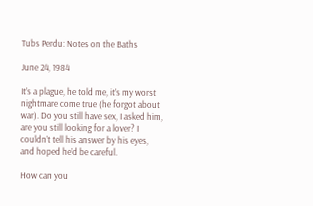Tubs Perdu: Notes on the Baths

June 24, 1984

It’s a plague, he told me, it’s my worst nightmare come true (he forgot about war). Do you still have sex, I asked him, are you still looking for a lover? I couldn’t tell his answer by his eyes, and hoped he’d be careful.

How can you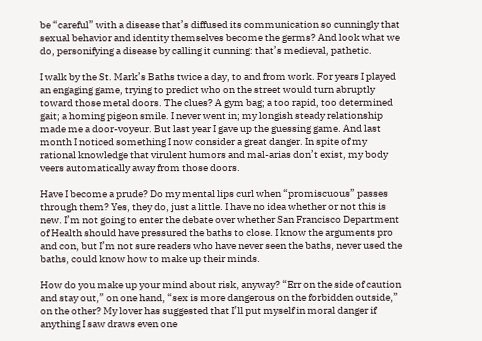be “careful” with a disease that’s diffused its communication so cunningly that sexual behavior and identity themselves become the germs? And look what we do, personifying a disease by calling it cunning: that’s medieval, pathetic.

I walk by the St. Mark’s Baths twice a day, to and from work. For years I played an engaging game, trying to predict who on the street would turn abruptly toward those metal doors. The clues? A gym bag; a too rapid, too determined gait; a homing pigeon smile. I never went in; my longish steady relationship made me a door-voyeur. But last year I gave up the guessing game. And last month I noticed something I now consider a great danger. In spite of my rational knowledge that virulent humors and mal-arias don’t exist, my body veers automatically away from those doors.

Have I become a prude? Do my mental lips curl when “promiscuous” passes through them? Yes, they do, just a little. I have no idea whether or not this is new. I’m not going to enter the debate over whether San Francisco Department of Health should have pressured the baths to close. I know the arguments pro and con, but I’m not sure readers who have never seen the baths, never used the baths, could know how to make up their minds.

How do you make up your mind about risk, anyway? “Err on the side of caution and stay out,” on one hand, “sex is more dangerous on the forbidden outside,” on the other? My lover has suggested that I’ll put myself in moral danger if anything I saw draws even one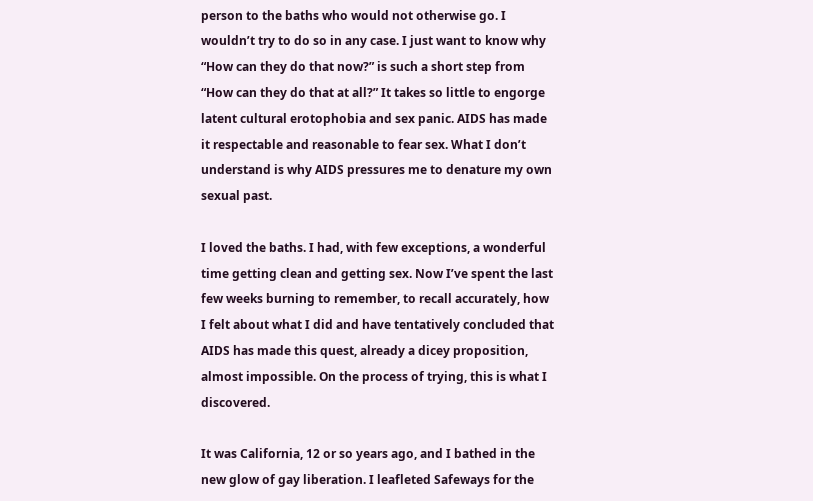person to the baths who would not otherwise go. I wouldn’t try to do so in any case. I just want to know why “How can they do that now?” is such a short step from “How can they do that at all?” It takes so little to engorge latent cultural erotophobia and sex panic. AIDS has made it respectable and reasonable to fear sex. What I don’t understand is why AIDS pressures me to denature my own sexual past.

I loved the baths. I had, with few exceptions, a wonderful time getting clean and getting sex. Now I’ve spent the last few weeks burning to remember, to recall accurately, how I felt about what I did and have tentatively concluded that AIDS has made this quest, already a dicey proposition, almost impossible. On the process of trying, this is what I discovered.

It was California, 12 or so years ago, and I bathed in the new glow of gay liberation. I leafleted Safeways for the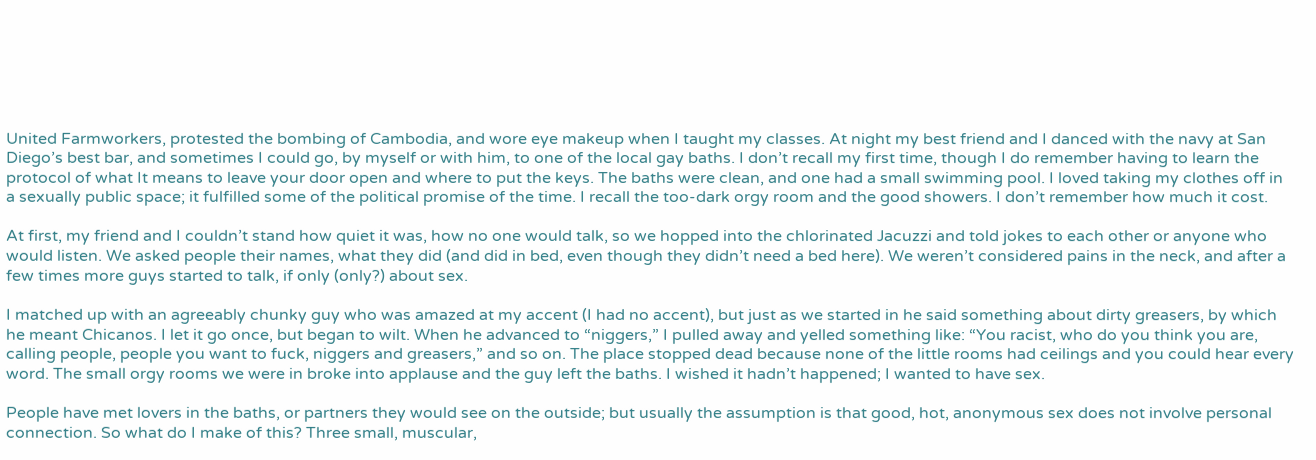United Farmworkers, protested the bombing of Cambodia, and wore eye makeup when I taught my classes. At night my best friend and I danced with the navy at San Diego’s best bar, and sometimes I could go, by myself or with him, to one of the local gay baths. I don’t recall my first time, though I do remember having to learn the protocol of what It means to leave your door open and where to put the keys. The baths were clean, and one had a small swimming pool. I loved taking my clothes off in a sexually public space; it fulfilled some of the political promise of the time. I recall the too-dark orgy room and the good showers. I don’t remember how much it cost.

At first, my friend and I couldn’t stand how quiet it was, how no one would talk, so we hopped into the chlorinated Jacuzzi and told jokes to each other or anyone who would listen. We asked people their names, what they did (and did in bed, even though they didn’t need a bed here). We weren’t considered pains in the neck, and after a few times more guys started to talk, if only (only?) about sex.

I matched up with an agreeably chunky guy who was amazed at my accent (I had no accent), but just as we started in he said something about dirty greasers, by which he meant Chicanos. I let it go once, but began to wilt. When he advanced to “niggers,” I pulled away and yelled something like: “You racist, who do you think you are, calling people, people you want to fuck, niggers and greasers,” and so on. The place stopped dead because none of the little rooms had ceilings and you could hear every word. The small orgy rooms we were in broke into applause and the guy left the baths. I wished it hadn’t happened; I wanted to have sex.

People have met lovers in the baths, or partners they would see on the outside; but usually the assumption is that good, hot, anonymous sex does not involve personal connection. So what do I make of this? Three small, muscular,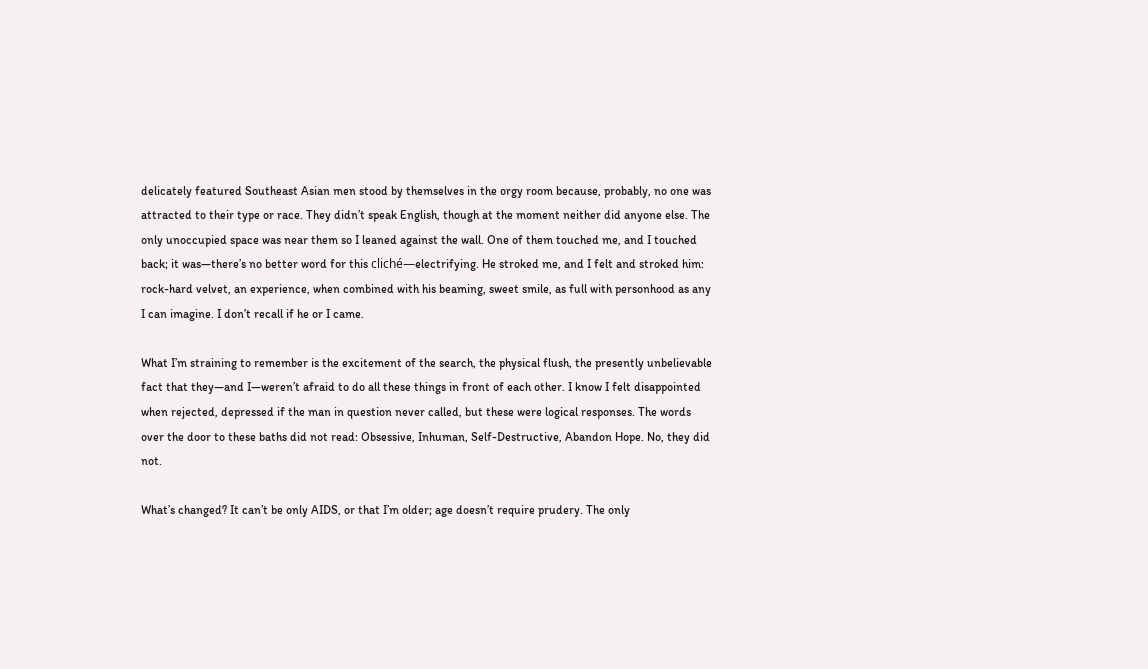delicately featured Southeast Asian men stood by themselves in the orgy room because, probably, no one was attracted to their type or race. They didn’t speak English, though at the moment neither did anyone else. The only unoccupied space was near them so I leaned against the wall. One of them touched me, and I touched back; it was—there’s no better word for this cliché—electrifying. He stroked me, and I felt and stroked him: rock-hard velvet, an experience, when combined with his beaming, sweet smile, as full with personhood as any I can imagine. I don’t recall if he or I came.

What I’m straining to remember is the excitement of the search, the physical flush, the presently unbelievable fact that they—and I—weren’t afraid to do all these things in front of each other. I know I felt disappointed when rejected, depressed if the man in question never called, but these were logical responses. The words over the door to these baths did not read: Obsessive, Inhuman, Self-Destructive, Abandon Hope. No, they did not.

What’s changed? It can’t be only AIDS, or that I’m older; age doesn’t require prudery. The only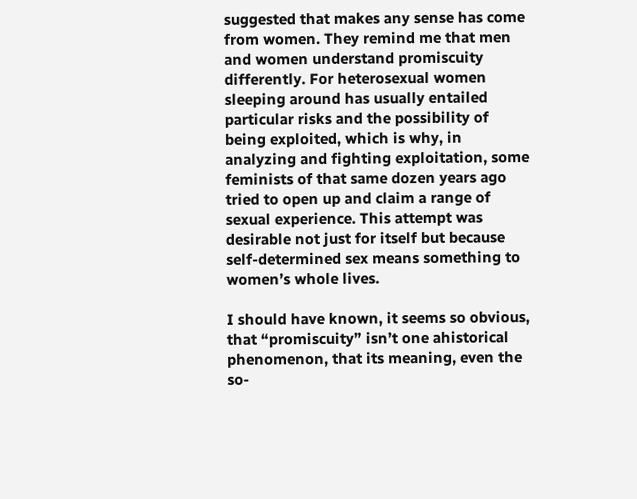suggested that makes any sense has come from women. They remind me that men and women understand promiscuity differently. For heterosexual women sleeping around has usually entailed particular risks and the possibility of being exploited, which is why, in analyzing and fighting exploitation, some feminists of that same dozen years ago tried to open up and claim a range of sexual experience. This attempt was desirable not just for itself but because self-determined sex means something to women’s whole lives.

I should have known, it seems so obvious, that “promiscuity” isn’t one ahistorical phenomenon, that its meaning, even the so-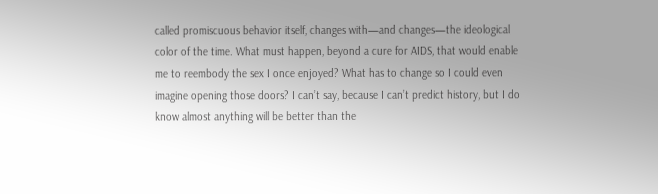called promiscuous behavior itself, changes with—and changes—the ideological color of the time. What must happen, beyond a cure for AIDS, that would enable me to reembody the sex I once enjoyed? What has to change so I could even imagine opening those doors? I can’t say, because I can’t predict history, but I do know almost anything will be better than the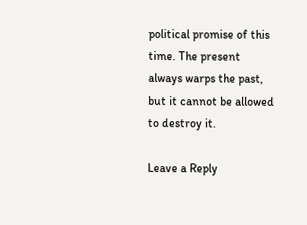political promise of this time. The present always warps the past, but it cannot be allowed to destroy it.

Leave a Reply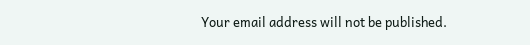Your email address will not be published.